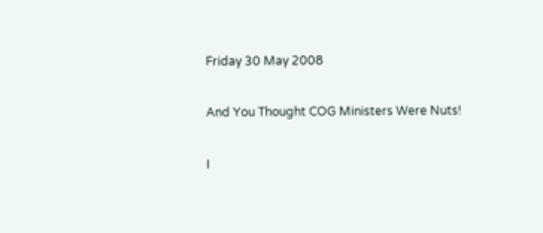Friday 30 May 2008

And You Thought COG Ministers Were Nuts!

I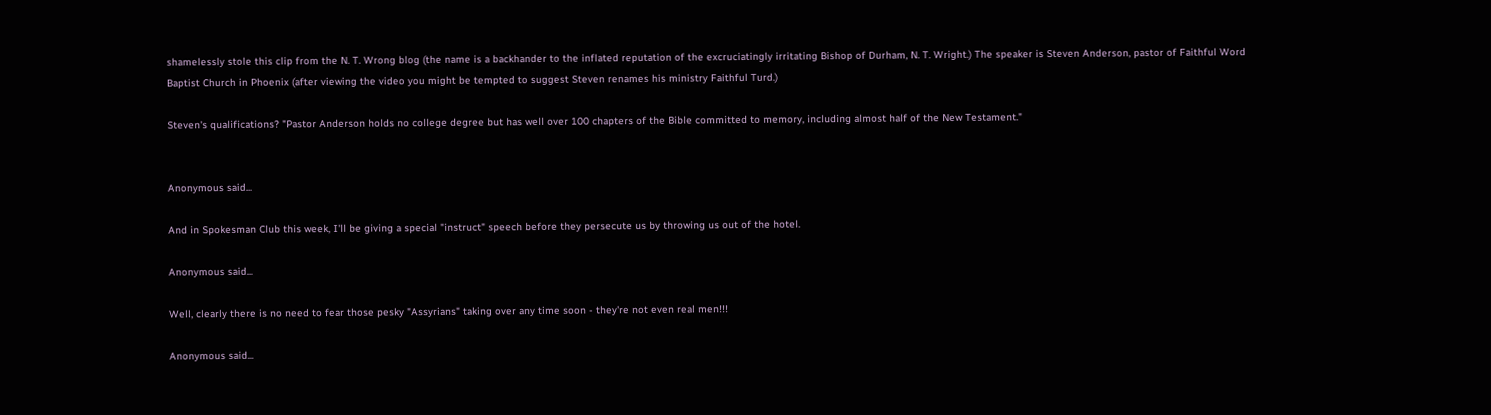shamelessly stole this clip from the N. T. Wrong blog (the name is a backhander to the inflated reputation of the excruciatingly irritating Bishop of Durham, N. T. Wright.) The speaker is Steven Anderson, pastor of Faithful Word Baptist Church in Phoenix (after viewing the video you might be tempted to suggest Steven renames his ministry Faithful Turd.)

Steven's qualifications? "Pastor Anderson holds no college degree but has well over 100 chapters of the Bible committed to memory, including almost half of the New Testament."


Anonymous said...

And in Spokesman Club this week, I'll be giving a special "instruct" speech before they persecute us by throwing us out of the hotel.

Anonymous said...

Well, clearly there is no need to fear those pesky "Assyrians" taking over any time soon - they're not even real men!!!

Anonymous said...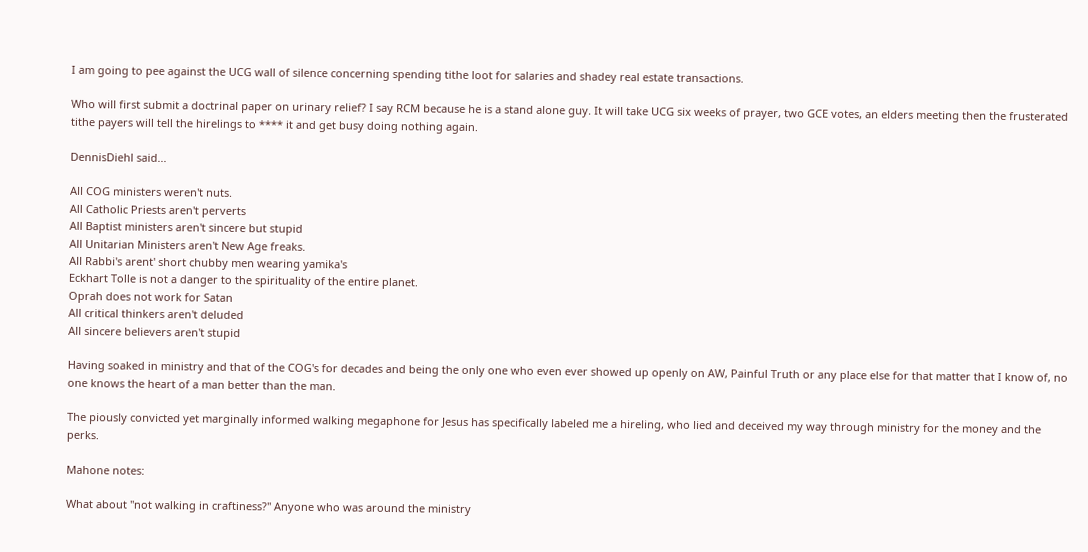I am going to pee against the UCG wall of silence concerning spending tithe loot for salaries and shadey real estate transactions.

Who will first submit a doctrinal paper on urinary relief? I say RCM because he is a stand alone guy. It will take UCG six weeks of prayer, two GCE votes, an elders meeting then the frusterated tithe payers will tell the hirelings to **** it and get busy doing nothing again.

DennisDiehl said...

All COG ministers weren't nuts.
All Catholic Priests aren't perverts
All Baptist ministers aren't sincere but stupid
All Unitarian Ministers aren't New Age freaks.
All Rabbi's arent' short chubby men wearing yamika's
Eckhart Tolle is not a danger to the spirituality of the entire planet.
Oprah does not work for Satan
All critical thinkers aren't deluded
All sincere believers aren't stupid

Having soaked in ministry and that of the COG's for decades and being the only one who even ever showed up openly on AW, Painful Truth or any place else for that matter that I know of, no one knows the heart of a man better than the man.

The piously convicted yet marginally informed walking megaphone for Jesus has specifically labeled me a hireling, who lied and deceived my way through ministry for the money and the perks.

Mahone notes:

What about "not walking in craftiness?" Anyone who was around the ministry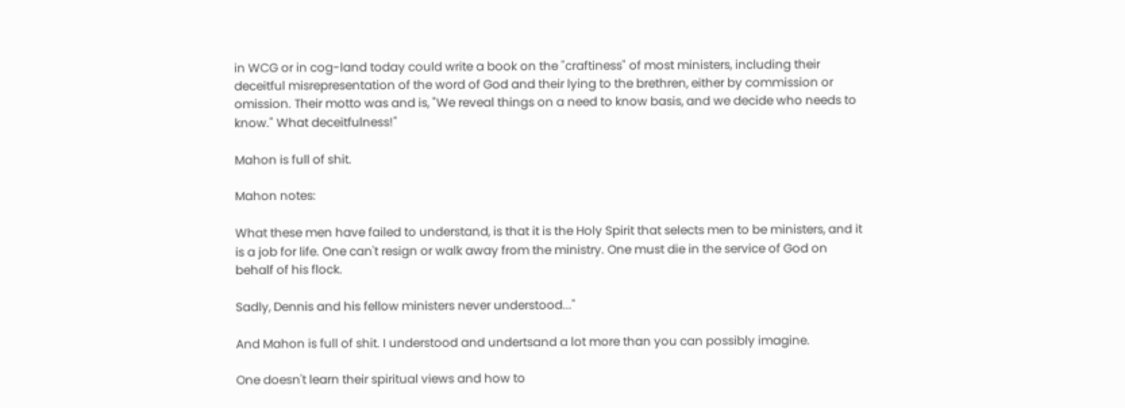in WCG or in cog-land today could write a book on the "craftiness" of most ministers, including their deceitful misrepresentation of the word of God and their lying to the brethren, either by commission or omission. Their motto was and is, "We reveal things on a need to know basis, and we decide who needs to know." What deceitfulness!"

Mahon is full of shit.

Mahon notes:

What these men have failed to understand, is that it is the Holy Spirit that selects men to be ministers, and it is a job for life. One can't resign or walk away from the ministry. One must die in the service of God on behalf of his flock.

Sadly, Dennis and his fellow ministers never understood..."

And Mahon is full of shit. I understood and undertsand a lot more than you can possibly imagine.

One doesn't learn their spiritual views and how to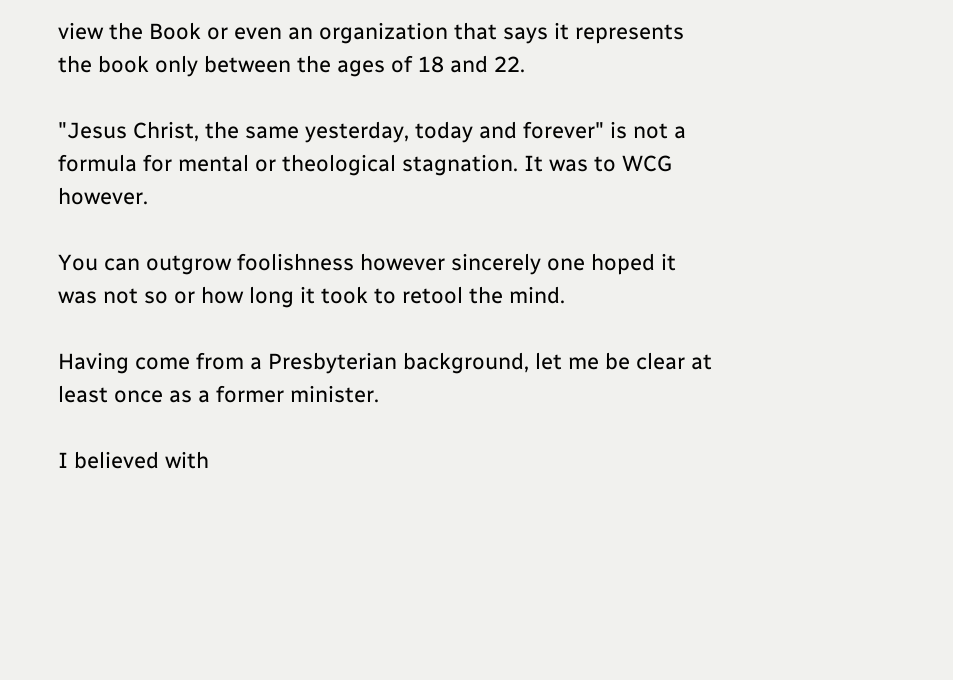view the Book or even an organization that says it represents the book only between the ages of 18 and 22.

"Jesus Christ, the same yesterday, today and forever" is not a formula for mental or theological stagnation. It was to WCG however.

You can outgrow foolishness however sincerely one hoped it was not so or how long it took to retool the mind.

Having come from a Presbyterian background, let me be clear at least once as a former minister.

I believed with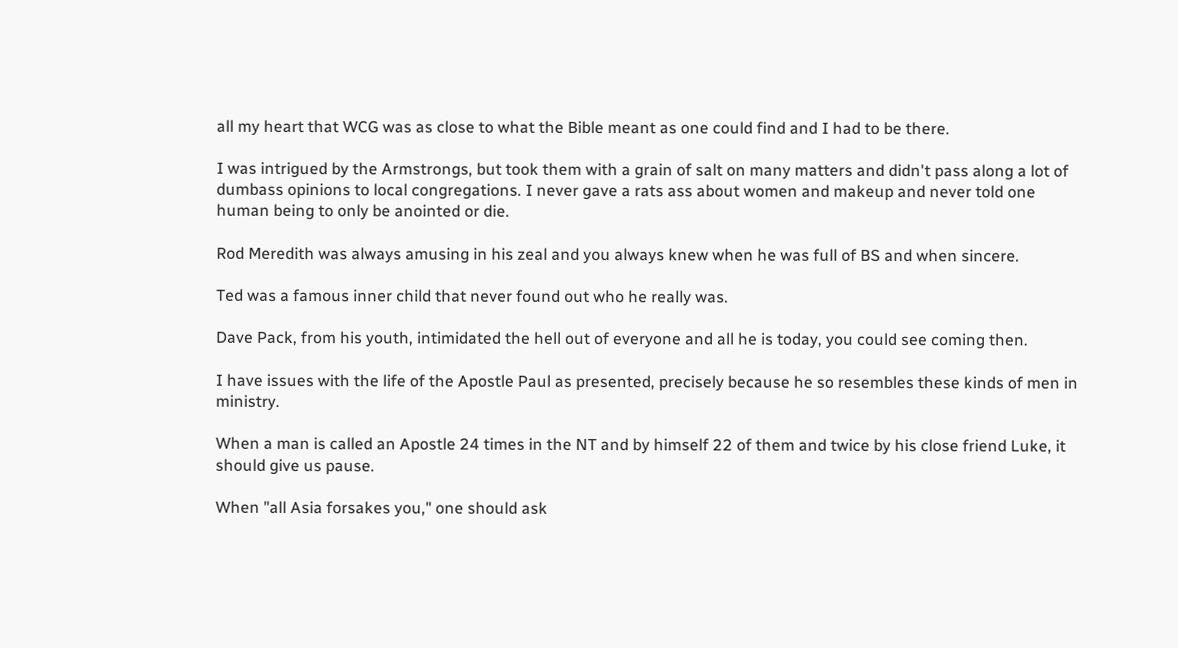all my heart that WCG was as close to what the Bible meant as one could find and I had to be there.

I was intrigued by the Armstrongs, but took them with a grain of salt on many matters and didn't pass along a lot of dumbass opinions to local congregations. I never gave a rats ass about women and makeup and never told one human being to only be anointed or die.

Rod Meredith was always amusing in his zeal and you always knew when he was full of BS and when sincere.

Ted was a famous inner child that never found out who he really was.

Dave Pack, from his youth, intimidated the hell out of everyone and all he is today, you could see coming then.

I have issues with the life of the Apostle Paul as presented, precisely because he so resembles these kinds of men in ministry.

When a man is called an Apostle 24 times in the NT and by himself 22 of them and twice by his close friend Luke, it should give us pause.

When "all Asia forsakes you," one should ask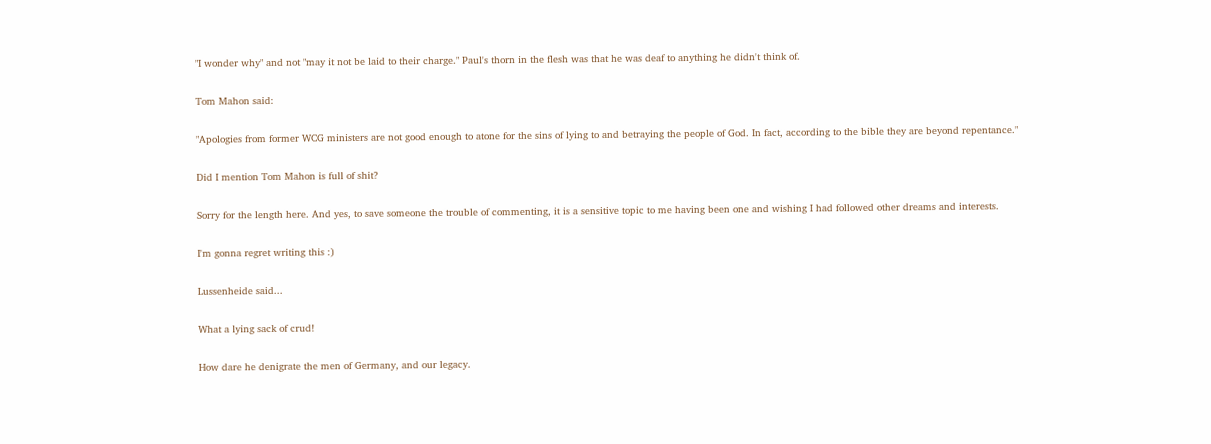"I wonder why" and not "may it not be laid to their charge." Paul's thorn in the flesh was that he was deaf to anything he didn't think of.

Tom Mahon said:

"Apologies from former WCG ministers are not good enough to atone for the sins of lying to and betraying the people of God. In fact, according to the bible they are beyond repentance."

Did I mention Tom Mahon is full of shit?

Sorry for the length here. And yes, to save someone the trouble of commenting, it is a sensitive topic to me having been one and wishing I had followed other dreams and interests.

I'm gonna regret writing this :)

Lussenheide said...

What a lying sack of crud!

How dare he denigrate the men of Germany, and our legacy.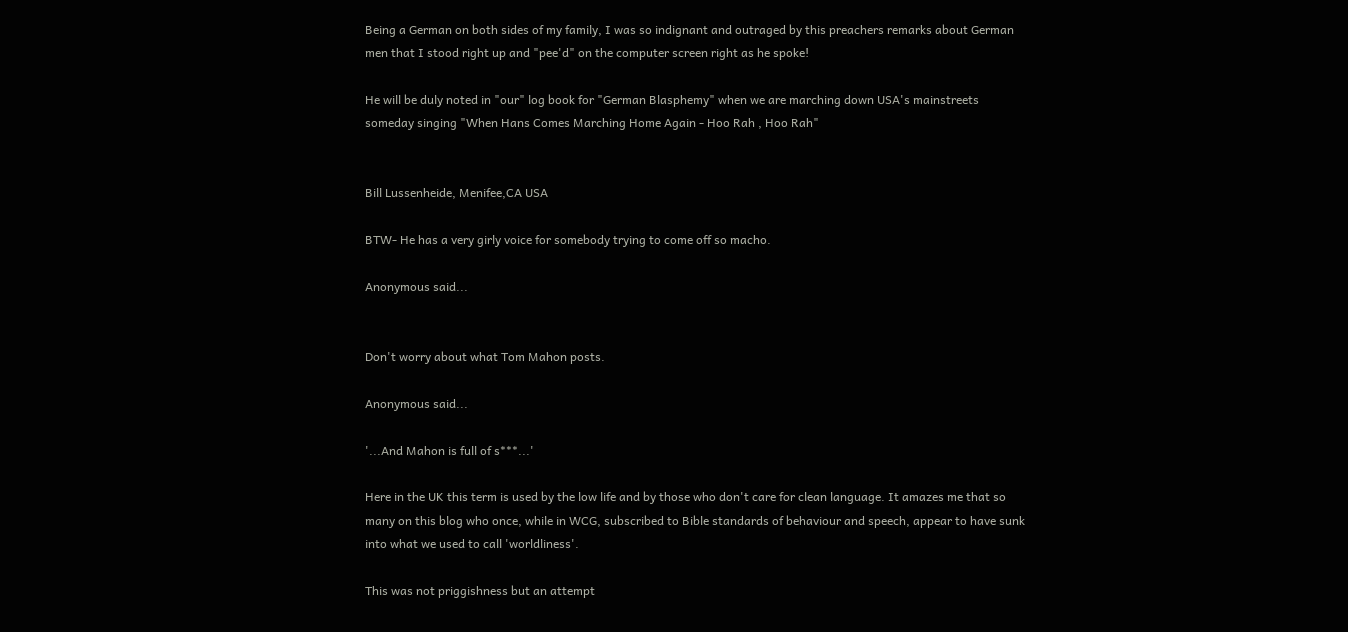Being a German on both sides of my family, I was so indignant and outraged by this preachers remarks about German men that I stood right up and "pee'd" on the computer screen right as he spoke!

He will be duly noted in "our" log book for "German Blasphemy" when we are marching down USA's mainstreets someday singing "When Hans Comes Marching Home Again - Hoo Rah , Hoo Rah"


Bill Lussenheide, Menifee,CA USA

BTW- He has a very girly voice for somebody trying to come off so macho.

Anonymous said...


Don't worry about what Tom Mahon posts.

Anonymous said...

'...And Mahon is full of s***...'

Here in the UK this term is used by the low life and by those who don't care for clean language. It amazes me that so many on this blog who once, while in WCG, subscribed to Bible standards of behaviour and speech, appear to have sunk into what we used to call 'worldliness'.

This was not priggishness but an attempt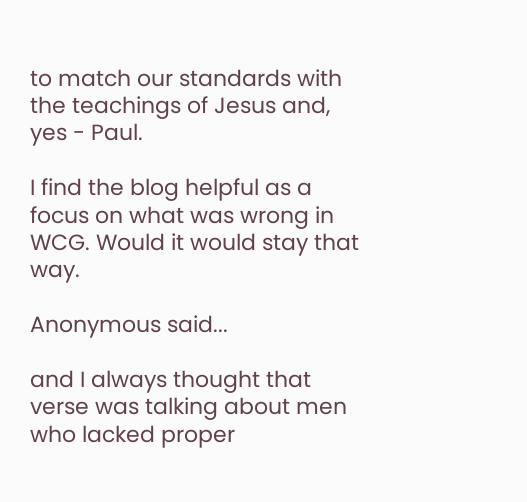to match our standards with the teachings of Jesus and, yes - Paul.

I find the blog helpful as a focus on what was wrong in WCG. Would it would stay that way.

Anonymous said...

and I always thought that verse was talking about men who lacked proper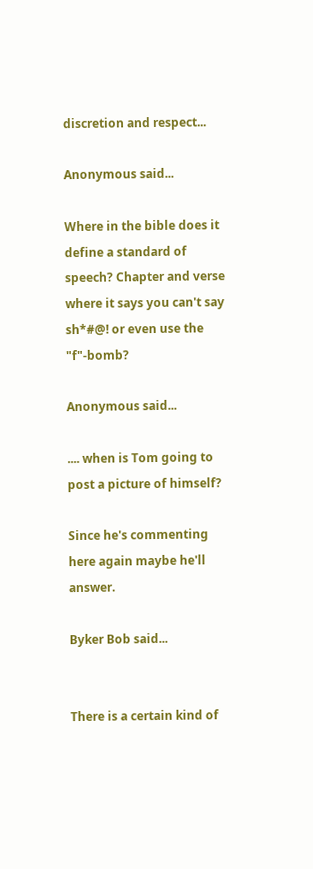discretion and respect...

Anonymous said...

Where in the bible does it define a standard of speech? Chapter and verse where it says you can't say sh*#@! or even use the "f"-bomb?

Anonymous said...

.... when is Tom going to post a picture of himself?

Since he's commenting here again maybe he'll answer.

Byker Bob said...


There is a certain kind of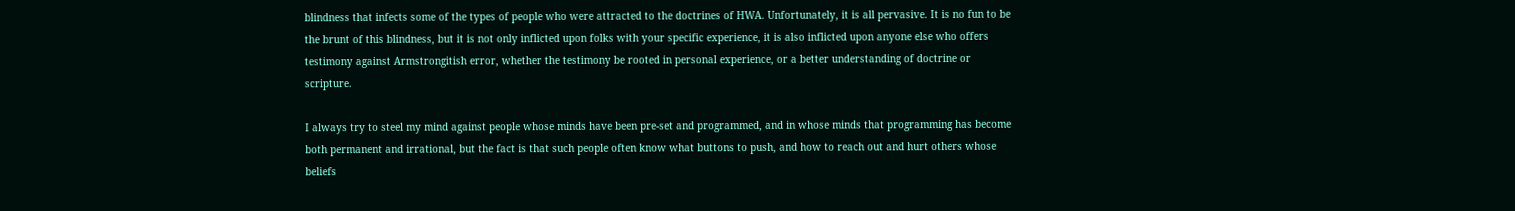blindness that infects some of the types of people who were attracted to the doctrines of HWA. Unfortunately, it is all pervasive. It is no fun to be the brunt of this blindness, but it is not only inflicted upon folks with your specific experience, it is also inflicted upon anyone else who offers testimony against Armstrongitish error, whether the testimony be rooted in personal experience, or a better understanding of doctrine or scripture.

I always try to steel my mind against people whose minds have been pre-set and programmed, and in whose minds that programming has become both permanent and irrational, but the fact is that such people often know what buttons to push, and how to reach out and hurt others whose beliefs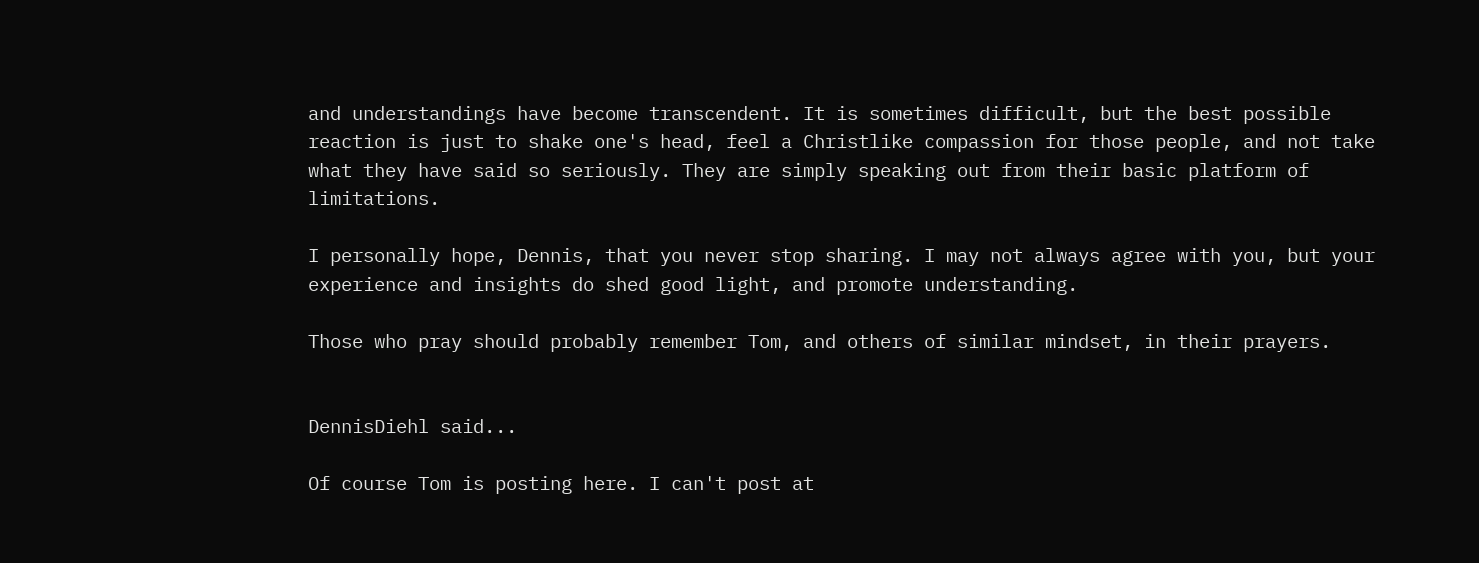and understandings have become transcendent. It is sometimes difficult, but the best possible reaction is just to shake one's head, feel a Christlike compassion for those people, and not take what they have said so seriously. They are simply speaking out from their basic platform of limitations.

I personally hope, Dennis, that you never stop sharing. I may not always agree with you, but your experience and insights do shed good light, and promote understanding.

Those who pray should probably remember Tom, and others of similar mindset, in their prayers.


DennisDiehl said...

Of course Tom is posting here. I can't post at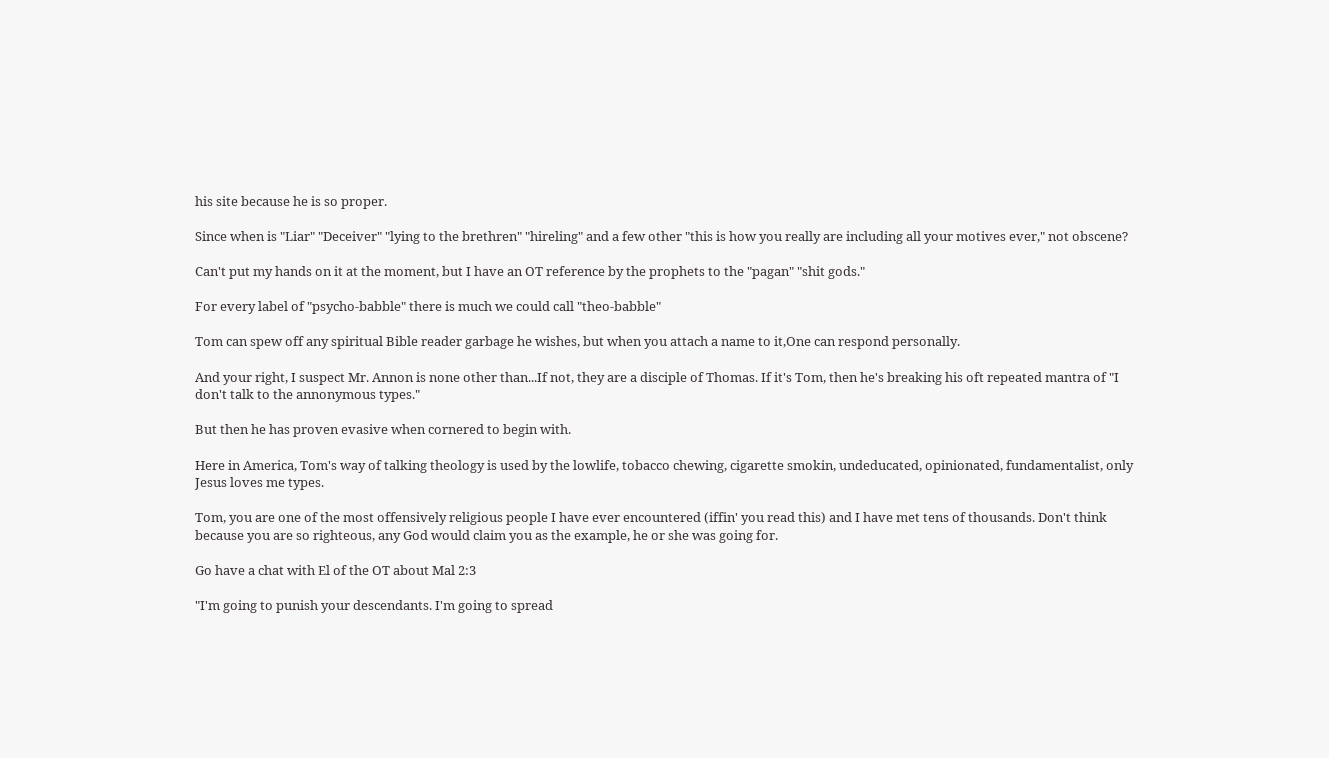his site because he is so proper.

Since when is "Liar" "Deceiver" "lying to the brethren" "hireling" and a few other "this is how you really are including all your motives ever," not obscene?

Can't put my hands on it at the moment, but I have an OT reference by the prophets to the "pagan" "shit gods."

For every label of "psycho-babble" there is much we could call "theo-babble"

Tom can spew off any spiritual Bible reader garbage he wishes, but when you attach a name to it,One can respond personally.

And your right, I suspect Mr. Annon is none other than...If not, they are a disciple of Thomas. If it's Tom, then he's breaking his oft repeated mantra of "I don't talk to the annonymous types."

But then he has proven evasive when cornered to begin with.

Here in America, Tom's way of talking theology is used by the lowlife, tobacco chewing, cigarette smokin, undeducated, opinionated, fundamentalist, only Jesus loves me types.

Tom, you are one of the most offensively religious people I have ever encountered (iffin' you read this) and I have met tens of thousands. Don't think because you are so righteous, any God would claim you as the example, he or she was going for.

Go have a chat with El of the OT about Mal 2:3

"I'm going to punish your descendants. I'm going to spread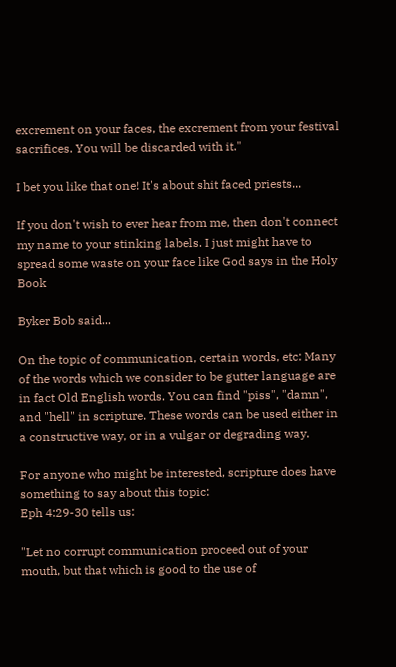excrement on your faces, the excrement from your festival sacrifices. You will be discarded with it."

I bet you like that one! It's about shit faced priests...

If you don't wish to ever hear from me, then don't connect my name to your stinking labels. I just might have to spread some waste on your face like God says in the Holy Book

Byker Bob said...

On the topic of communication, certain words, etc: Many of the words which we consider to be gutter language are in fact Old English words. You can find "piss", "damn", and "hell" in scripture. These words can be used either in a constructive way, or in a vulgar or degrading way.

For anyone who might be interested, scripture does have something to say about this topic:
Eph 4:29-30 tells us:

"Let no corrupt communication proceed out of your mouth, but that which is good to the use of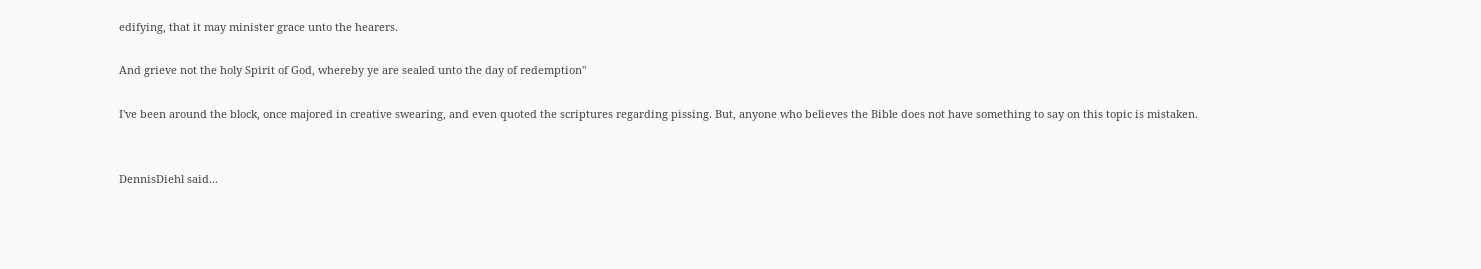edifying, that it may minister grace unto the hearers.

And grieve not the holy Spirit of God, whereby ye are sealed unto the day of redemption"

I've been around the block, once majored in creative swearing, and even quoted the scriptures regarding pissing. But, anyone who believes the Bible does not have something to say on this topic is mistaken.


DennisDiehl said...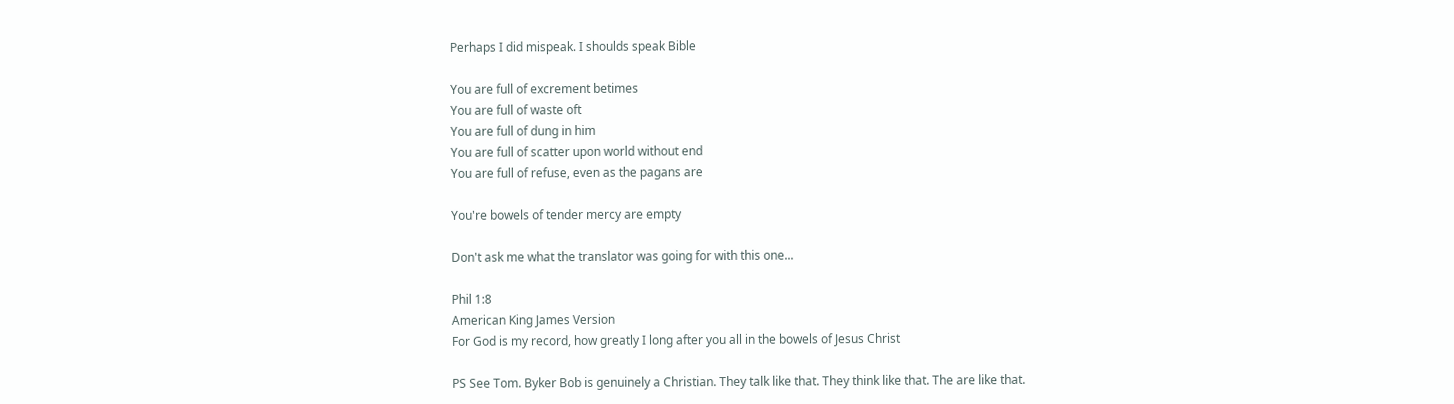Perhaps I did mispeak. I shoulds speak Bible

You are full of excrement betimes
You are full of waste oft
You are full of dung in him
You are full of scatter upon world without end
You are full of refuse, even as the pagans are

You're bowels of tender mercy are empty

Don't ask me what the translator was going for with this one...

Phil 1:8
American King James Version
For God is my record, how greatly I long after you all in the bowels of Jesus Christ

PS See Tom. Byker Bob is genuinely a Christian. They talk like that. They think like that. The are like that.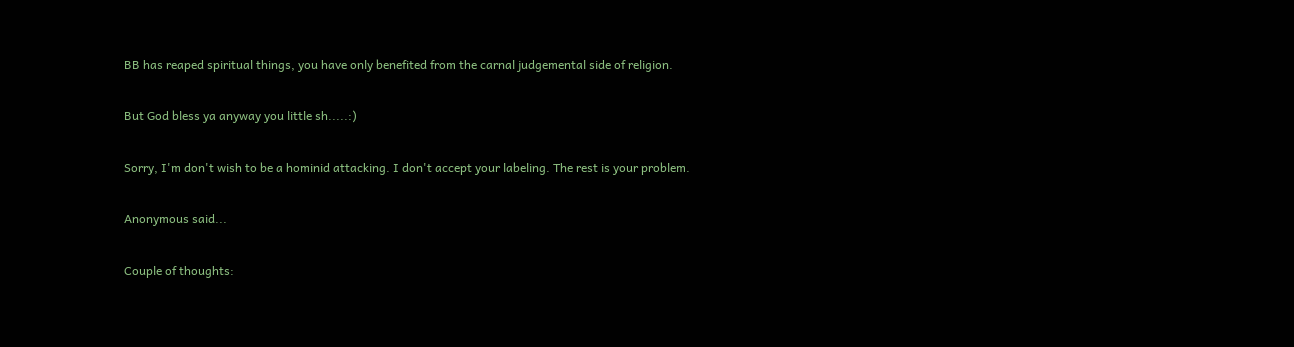BB has reaped spiritual things, you have only benefited from the carnal judgemental side of religion.

But God bless ya anyway you little sh.....:)

Sorry, I'm don't wish to be a hominid attacking. I don't accept your labeling. The rest is your problem.

Anonymous said...

Couple of thoughts: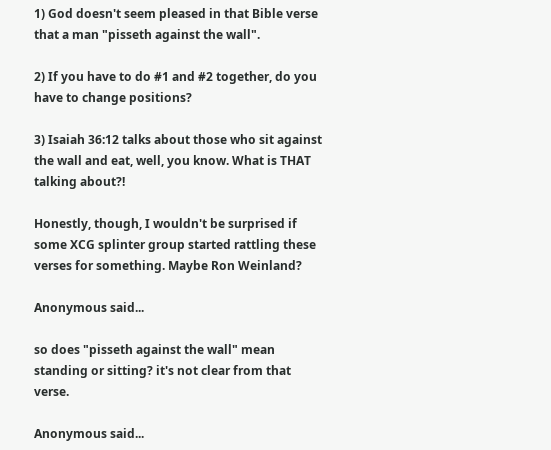1) God doesn't seem pleased in that Bible verse that a man "pisseth against the wall".

2) If you have to do #1 and #2 together, do you have to change positions?

3) Isaiah 36:12 talks about those who sit against the wall and eat, well, you know. What is THAT talking about?!

Honestly, though, I wouldn't be surprised if some XCG splinter group started rattling these verses for something. Maybe Ron Weinland?

Anonymous said...

so does "pisseth against the wall" mean standing or sitting? it's not clear from that verse.

Anonymous said...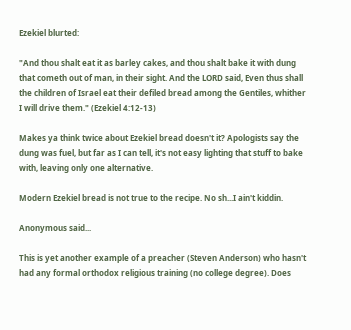Ezekiel blurted:

"And thou shalt eat it as barley cakes, and thou shalt bake it with dung that cometh out of man, in their sight. And the LORD said, Even thus shall the children of Israel eat their defiled bread among the Gentiles, whither I will drive them." (Ezekiel 4:12-13)

Makes ya think twice about Ezekiel bread doesn't it? Apologists say the dung was fuel, but far as I can tell, it's not easy lighting that stuff to bake with, leaving only one alternative.

Modern Ezekiel bread is not true to the recipe. No sh...I ain't kiddin.

Anonymous said...

This is yet another example of a preacher (Steven Anderson) who hasn't had any formal orthodox religious training (no college degree). Does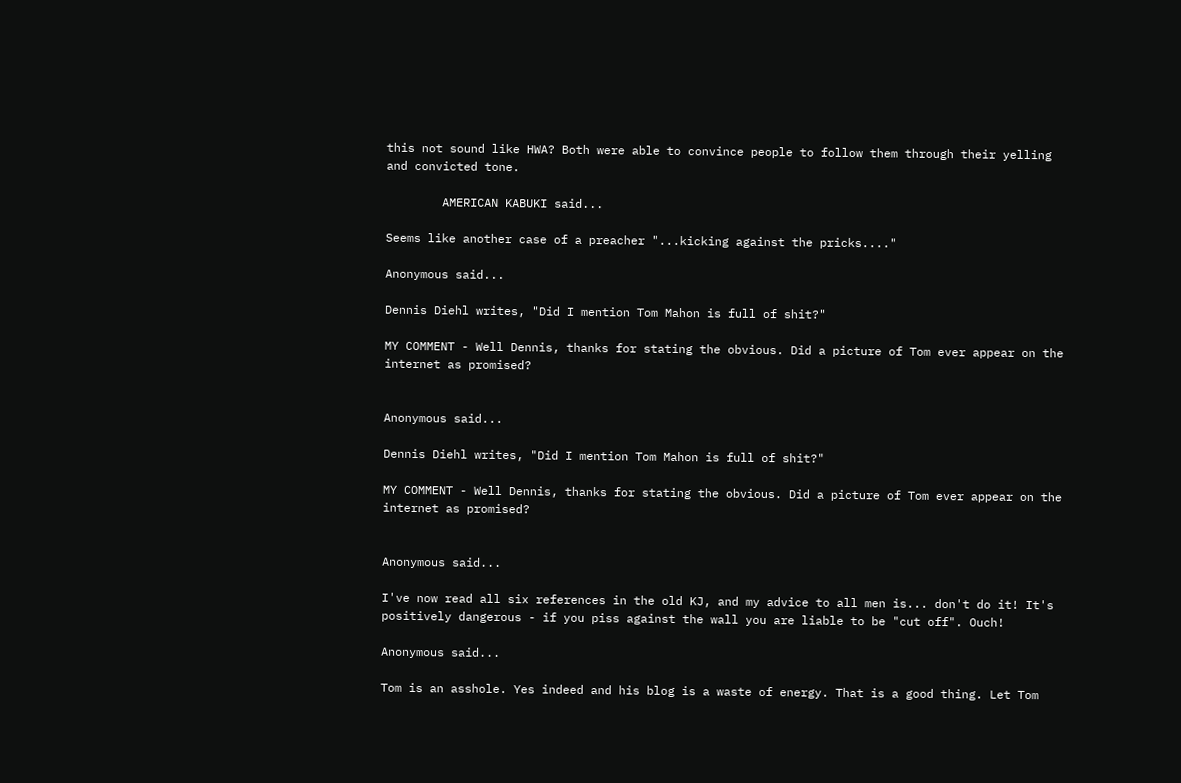this not sound like HWA? Both were able to convince people to follow them through their yelling and convicted tone.

        AMERICAN KABUKI said...

Seems like another case of a preacher "...kicking against the pricks...."

Anonymous said...

Dennis Diehl writes, "Did I mention Tom Mahon is full of shit?"

MY COMMENT - Well Dennis, thanks for stating the obvious. Did a picture of Tom ever appear on the internet as promised?


Anonymous said...

Dennis Diehl writes, "Did I mention Tom Mahon is full of shit?"

MY COMMENT - Well Dennis, thanks for stating the obvious. Did a picture of Tom ever appear on the internet as promised?


Anonymous said...

I've now read all six references in the old KJ, and my advice to all men is... don't do it! It's positively dangerous - if you piss against the wall you are liable to be "cut off". Ouch!

Anonymous said...

Tom is an asshole. Yes indeed and his blog is a waste of energy. That is a good thing. Let Tom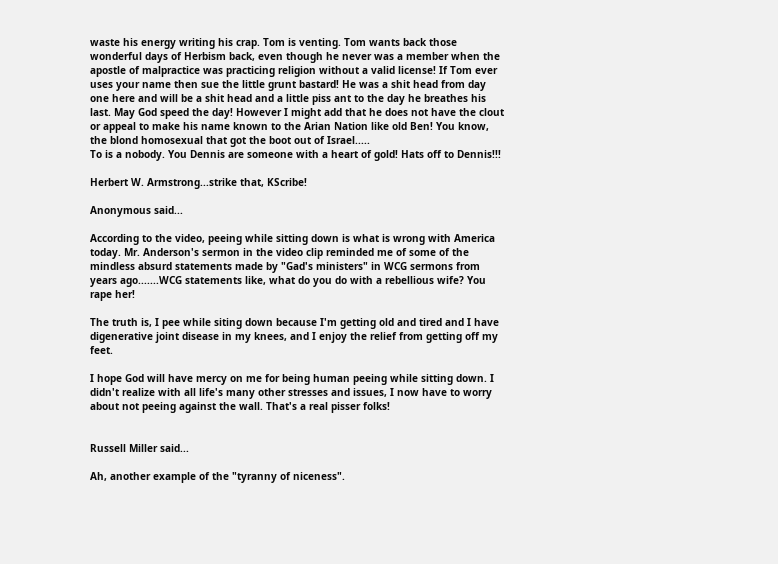waste his energy writing his crap. Tom is venting. Tom wants back those wonderful days of Herbism back, even though he never was a member when the apostle of malpractice was practicing religion without a valid license! If Tom ever uses your name then sue the little grunt bastard! He was a shit head from day one here and will be a shit head and a little piss ant to the day he breathes his last. May God speed the day! However I might add that he does not have the clout or appeal to make his name known to the Arian Nation like old Ben! You know, the blond homosexual that got the boot out of Israel.....
To is a nobody. You Dennis are someone with a heart of gold! Hats off to Dennis!!!

Herbert W. Armstrong...strike that, KScribe!

Anonymous said...

According to the video, peeing while sitting down is what is wrong with America today. Mr. Anderson's sermon in the video clip reminded me of some of the mindless absurd statements made by "Gad's ministers" in WCG sermons from years ago.......WCG statements like, what do you do with a rebellious wife? You rape her!

The truth is, I pee while siting down because I'm getting old and tired and I have digenerative joint disease in my knees, and I enjoy the relief from getting off my feet.

I hope God will have mercy on me for being human peeing while sitting down. I didn't realize with all life's many other stresses and issues, I now have to worry about not peeing against the wall. That's a real pisser folks!


Russell Miller said...

Ah, another example of the "tyranny of niceness".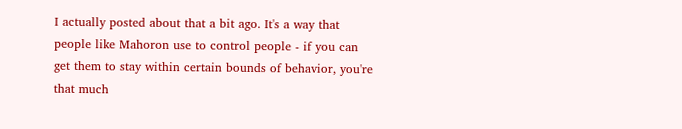I actually posted about that a bit ago. It's a way that people like Mahoron use to control people - if you can get them to stay within certain bounds of behavior, you're that much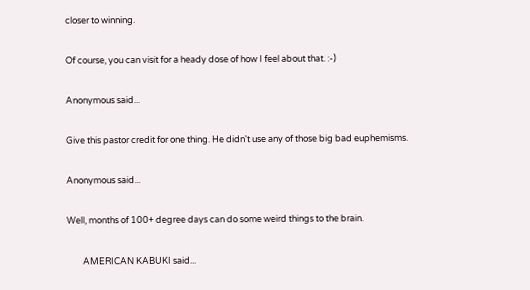closer to winning.

Of course, you can visit for a heady dose of how I feel about that. :-)

Anonymous said...

Give this pastor credit for one thing. He didn't use any of those big bad euphemisms.

Anonymous said...

Well, months of 100+ degree days can do some weird things to the brain.

        AMERICAN KABUKI said...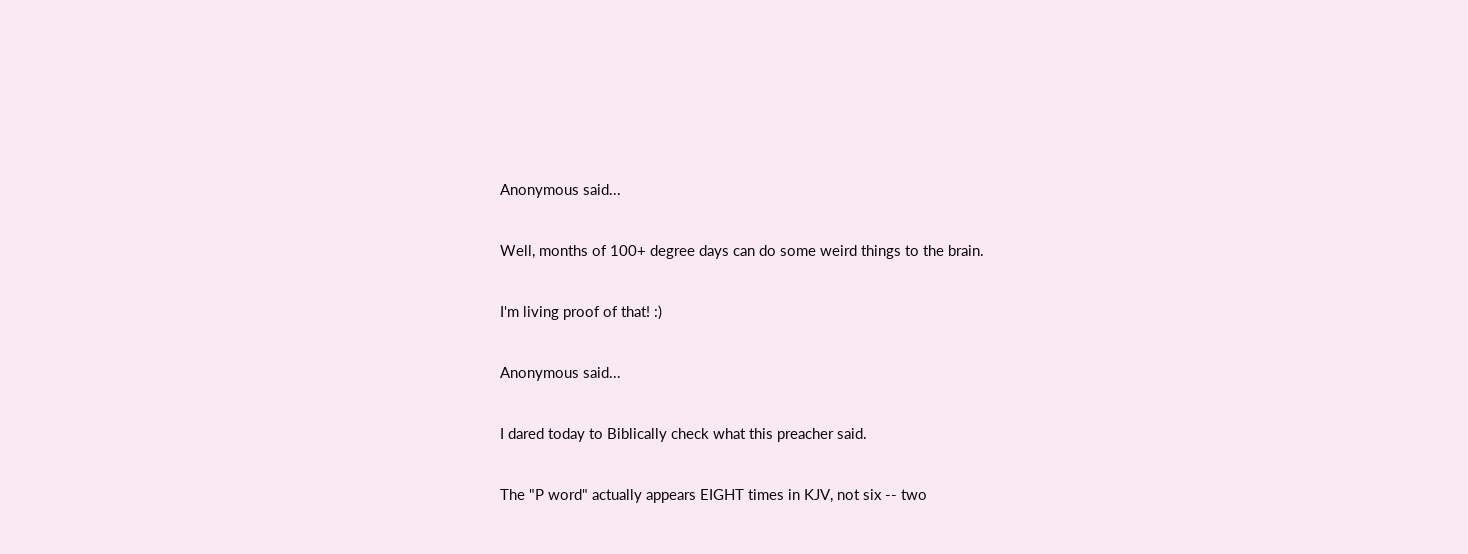Anonymous said...

Well, months of 100+ degree days can do some weird things to the brain.

I'm living proof of that! :)

Anonymous said...

I dared today to Biblically check what this preacher said.

The "P word" actually appears EIGHT times in KJV, not six -- two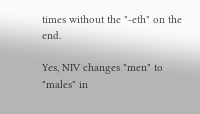times without the "-eth" on the end.

Yes, NIV changes "men" to "males" in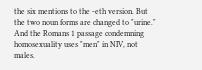the six mentions to the -eth version. But the two noun forms are changed to "urine." And the Romans 1 passage condemning homosexuality uses "men" in NIV, not males.